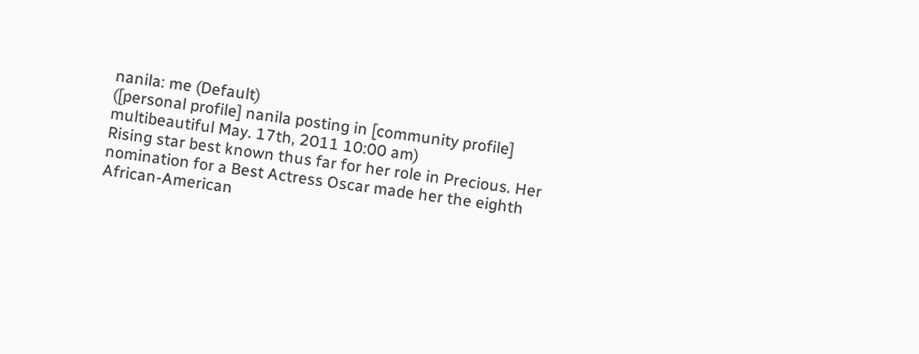nanila: me (Default)
([personal profile] nanila posting in [community profile] multibeautiful May. 17th, 2011 10:00 am)
Rising star best known thus far for her role in Precious. Her nomination for a Best Actress Oscar made her the eighth African-American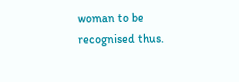woman to be recognised thus.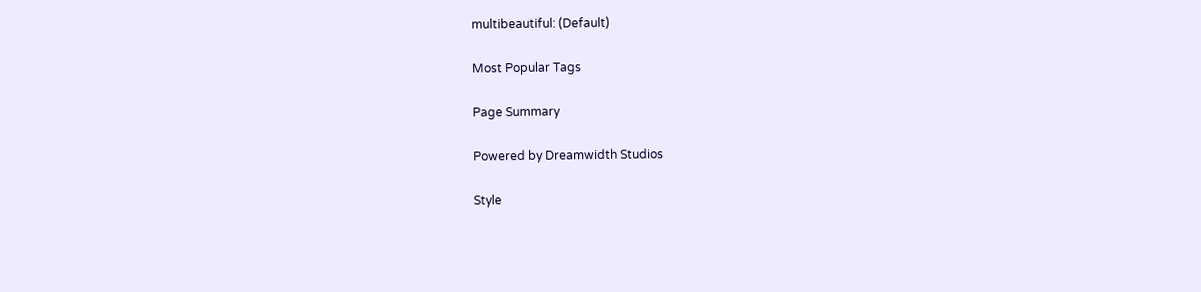multibeautiful: (Default)

Most Popular Tags

Page Summary

Powered by Dreamwidth Studios

Style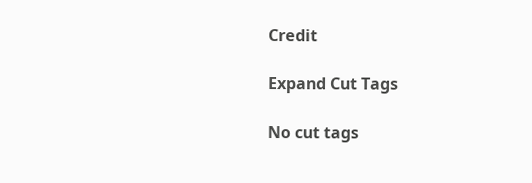Credit

Expand Cut Tags

No cut tags